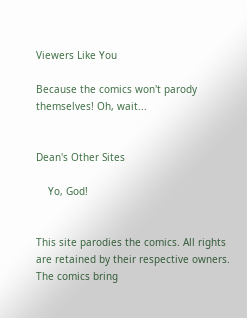Viewers Like You

Because the comics won't parody themselves! Oh, wait...


Dean's Other Sites

    Yo, God!


This site parodies the comics. All rights are retained by their respective owners. The comics bring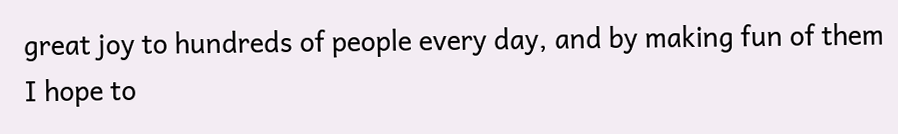great joy to hundreds of people every day, and by making fun of them I hope to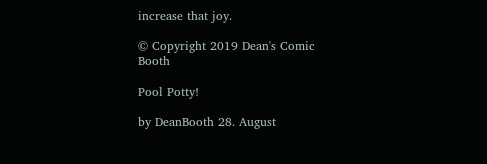increase that joy.

© Copyright 2019 Dean's Comic Booth

Pool Potty!

by DeanBooth 28. August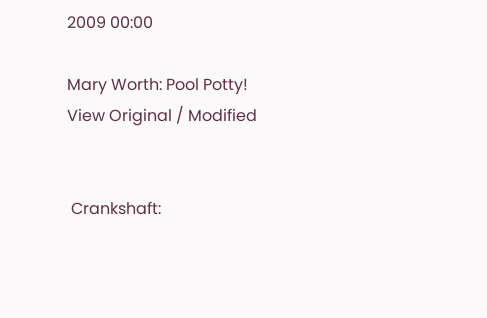2009 00:00

Mary Worth: Pool Potty!
View Original / Modified


 Crankshaft: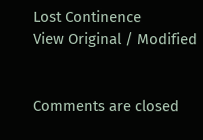Lost Continence
View Original / Modified


Comments are closed